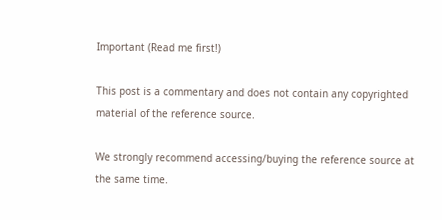Important (Read me first!)

This post is a commentary and does not contain any copyrighted material of the reference source.

We strongly recommend accessing/buying the reference source at the same time.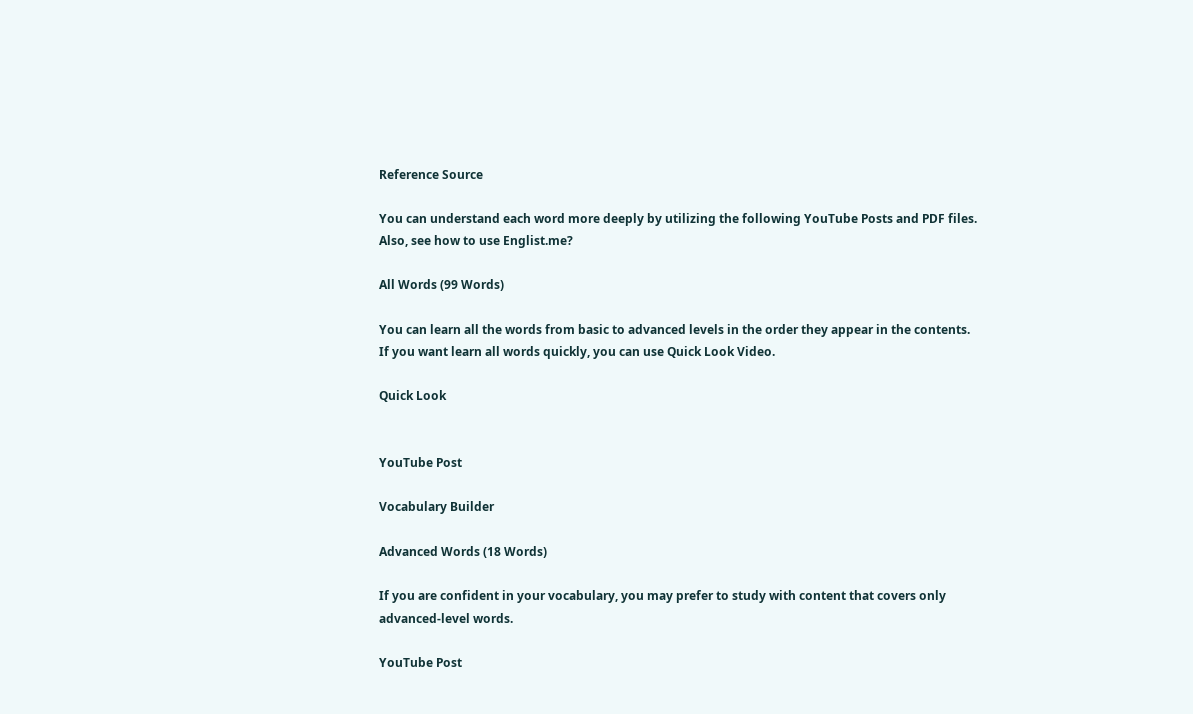Reference Source

You can understand each word more deeply by utilizing the following YouTube Posts and PDF files.
Also, see how to use Englist.me?

All Words (99 Words)

You can learn all the words from basic to advanced levels in the order they appear in the contents.
If you want learn all words quickly, you can use Quick Look Video.

Quick Look


YouTube Post

Vocabulary Builder

Advanced Words (18 Words)

If you are confident in your vocabulary, you may prefer to study with content that covers only advanced-level words.

YouTube Post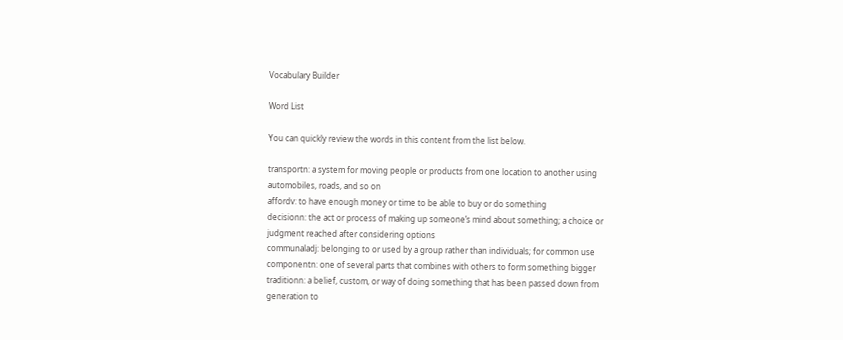Vocabulary Builder

Word List

You can quickly review the words in this content from the list below.

transportn: a system for moving people or products from one location to another using automobiles, roads, and so on
affordv: to have enough money or time to be able to buy or do something
decisionn: the act or process of making up someone’s mind about something; a choice or judgment reached after considering options
communaladj: belonging to or used by a group rather than individuals; for common use
componentn: one of several parts that combines with others to form something bigger
traditionn: a belief, custom, or way of doing something that has been passed down from generation to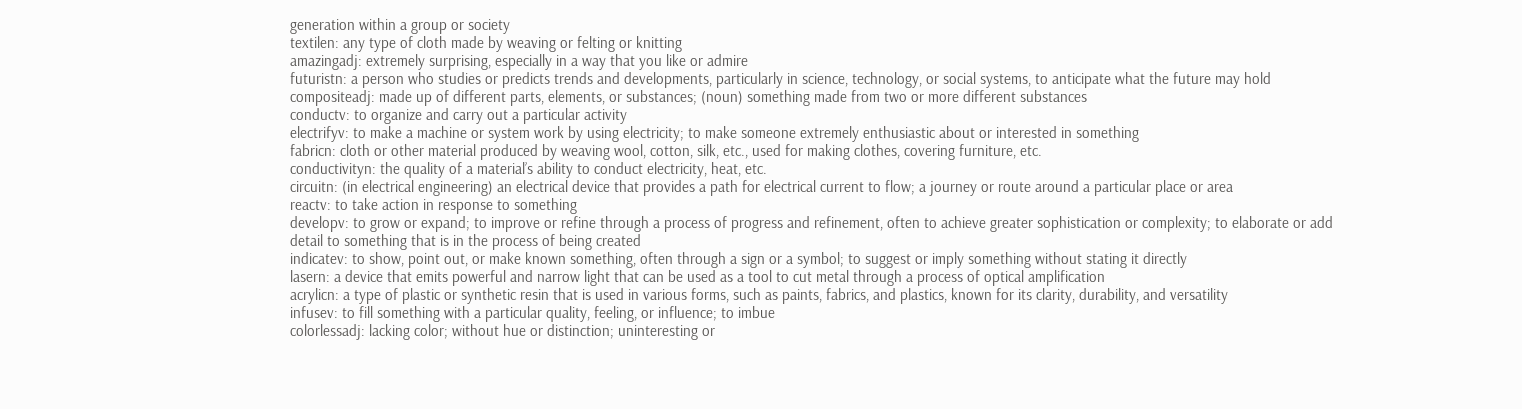generation within a group or society
textilen: any type of cloth made by weaving or felting or knitting
amazingadj: extremely surprising, especially in a way that you like or admire
futuristn: a person who studies or predicts trends and developments, particularly in science, technology, or social systems, to anticipate what the future may hold
compositeadj: made up of different parts, elements, or substances; (noun) something made from two or more different substances
conductv: to organize and carry out a particular activity
electrifyv: to make a machine or system work by using electricity; to make someone extremely enthusiastic about or interested in something
fabricn: cloth or other material produced by weaving wool, cotton, silk, etc., used for making clothes, covering furniture, etc.
conductivityn: the quality of a material’s ability to conduct electricity, heat, etc.
circuitn: (in electrical engineering) an electrical device that provides a path for electrical current to flow; a journey or route around a particular place or area
reactv: to take action in response to something
developv: to grow or expand; to improve or refine through a process of progress and refinement, often to achieve greater sophistication or complexity; to elaborate or add detail to something that is in the process of being created
indicatev: to show, point out, or make known something, often through a sign or a symbol; to suggest or imply something without stating it directly
lasern: a device that emits powerful and narrow light that can be used as a tool to cut metal through a process of optical amplification
acrylicn: a type of plastic or synthetic resin that is used in various forms, such as paints, fabrics, and plastics, known for its clarity, durability, and versatility
infusev: to fill something with a particular quality, feeling, or influence; to imbue
colorlessadj: lacking color; without hue or distinction; uninteresting or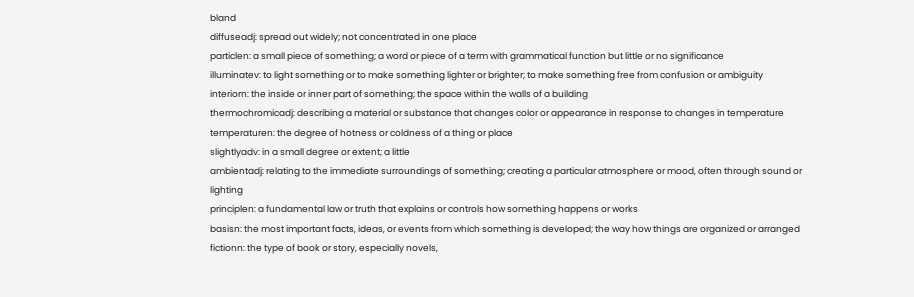bland
diffuseadj: spread out widely; not concentrated in one place
particlen: a small piece of something; a word or piece of a term with grammatical function but little or no significance
illuminatev: to light something or to make something lighter or brighter; to make something free from confusion or ambiguity
interiorn: the inside or inner part of something; the space within the walls of a building
thermochromicadj: describing a material or substance that changes color or appearance in response to changes in temperature
temperaturen: the degree of hotness or coldness of a thing or place
slightlyadv: in a small degree or extent; a little
ambientadj: relating to the immediate surroundings of something; creating a particular atmosphere or mood, often through sound or lighting
principlen: a fundamental law or truth that explains or controls how something happens or works
basisn: the most important facts, ideas, or events from which something is developed; the way how things are organized or arranged
fictionn: the type of book or story, especially novels,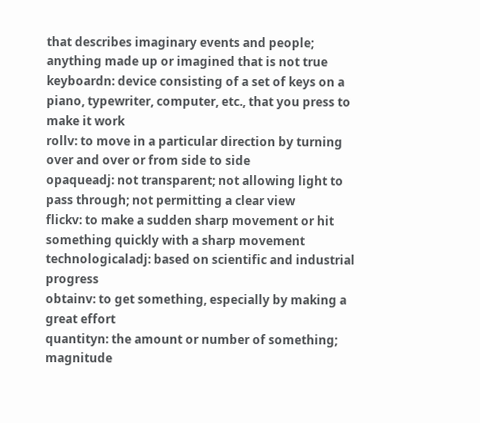that describes imaginary events and people; anything made up or imagined that is not true
keyboardn: device consisting of a set of keys on a piano, typewriter, computer, etc., that you press to make it work
rollv: to move in a particular direction by turning over and over or from side to side
opaqueadj: not transparent; not allowing light to pass through; not permitting a clear view
flickv: to make a sudden sharp movement or hit something quickly with a sharp movement
technologicaladj: based on scientific and industrial progress
obtainv: to get something, especially by making a great effort
quantityn: the amount or number of something; magnitude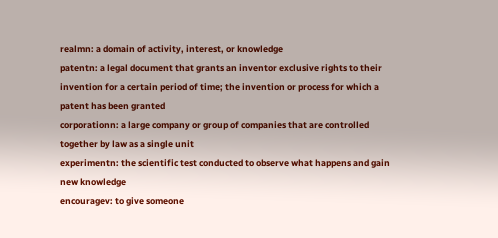realmn: a domain of activity, interest, or knowledge
patentn: a legal document that grants an inventor exclusive rights to their invention for a certain period of time; the invention or process for which a patent has been granted
corporationn: a large company or group of companies that are controlled together by law as a single unit
experimentn: the scientific test conducted to observe what happens and gain new knowledge
encouragev: to give someone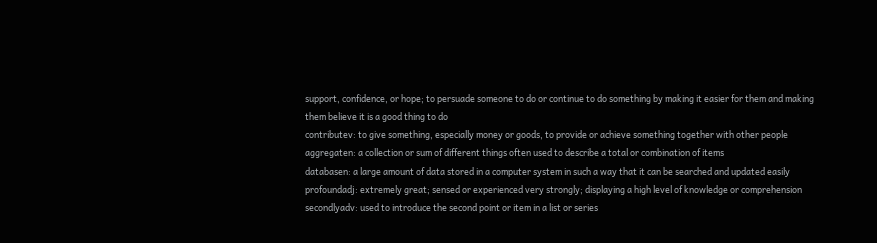support, confidence, or hope; to persuade someone to do or continue to do something by making it easier for them and making them believe it is a good thing to do
contributev: to give something, especially money or goods, to provide or achieve something together with other people
aggregaten: a collection or sum of different things often used to describe a total or combination of items
databasen: a large amount of data stored in a computer system in such a way that it can be searched and updated easily
profoundadj: extremely great; sensed or experienced very strongly; displaying a high level of knowledge or comprehension
secondlyadv: used to introduce the second point or item in a list or series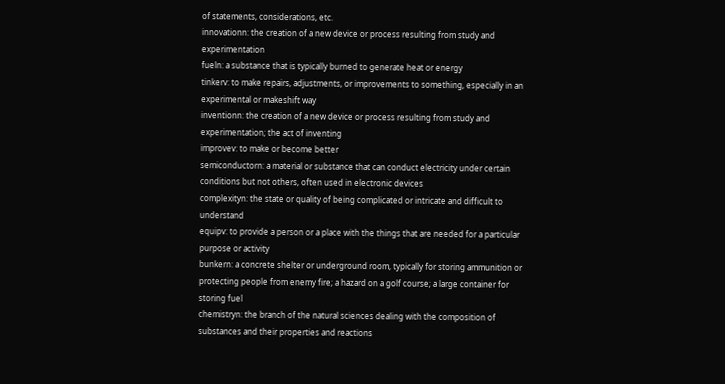of statements, considerations, etc.
innovationn: the creation of a new device or process resulting from study and experimentation
fueln: a substance that is typically burned to generate heat or energy
tinkerv: to make repairs, adjustments, or improvements to something, especially in an experimental or makeshift way
inventionn: the creation of a new device or process resulting from study and experimentation; the act of inventing
improvev: to make or become better
semiconductorn: a material or substance that can conduct electricity under certain conditions but not others, often used in electronic devices
complexityn: the state or quality of being complicated or intricate and difficult to understand
equipv: to provide a person or a place with the things that are needed for a particular purpose or activity
bunkern: a concrete shelter or underground room, typically for storing ammunition or protecting people from enemy fire; a hazard on a golf course; a large container for storing fuel
chemistryn: the branch of the natural sciences dealing with the composition of substances and their properties and reactions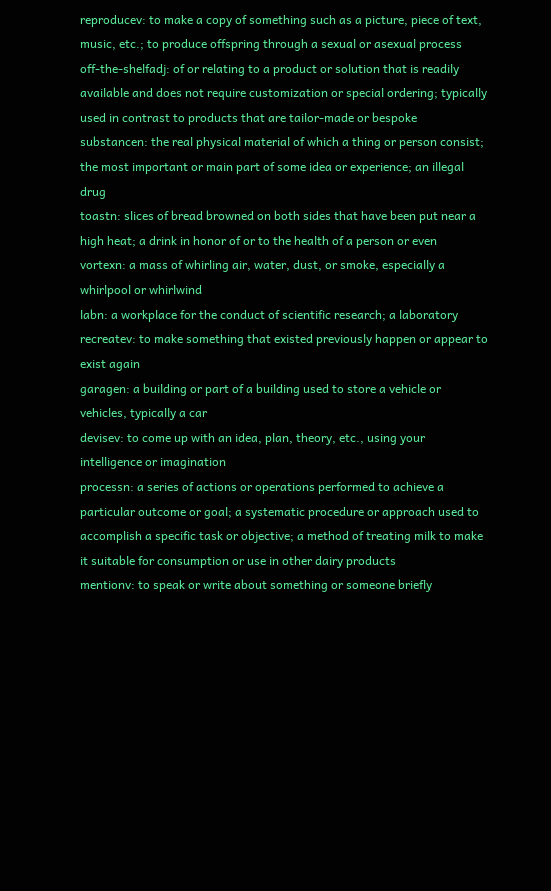reproducev: to make a copy of something such as a picture, piece of text, music, etc.; to produce offspring through a sexual or asexual process
off-the-shelfadj: of or relating to a product or solution that is readily available and does not require customization or special ordering; typically used in contrast to products that are tailor-made or bespoke
substancen: the real physical material of which a thing or person consist; the most important or main part of some idea or experience; an illegal drug
toastn: slices of bread browned on both sides that have been put near a high heat; a drink in honor of or to the health of a person or even
vortexn: a mass of whirling air, water, dust, or smoke, especially a whirlpool or whirlwind
labn: a workplace for the conduct of scientific research; a laboratory
recreatev: to make something that existed previously happen or appear to exist again
garagen: a building or part of a building used to store a vehicle or vehicles, typically a car
devisev: to come up with an idea, plan, theory, etc., using your intelligence or imagination
processn: a series of actions or operations performed to achieve a particular outcome or goal; a systematic procedure or approach used to accomplish a specific task or objective; a method of treating milk to make it suitable for consumption or use in other dairy products
mentionv: to speak or write about something or someone briefly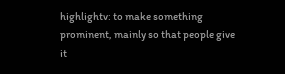highlightv: to make something prominent, mainly so that people give it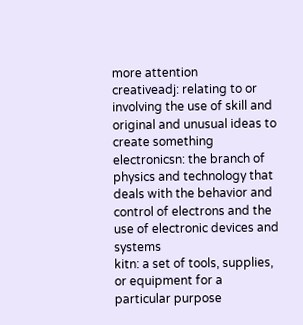more attention
creativeadj: relating to or involving the use of skill and original and unusual ideas to create something
electronicsn: the branch of physics and technology that deals with the behavior and control of electrons and the use of electronic devices and systems
kitn: a set of tools, supplies, or equipment for a particular purpose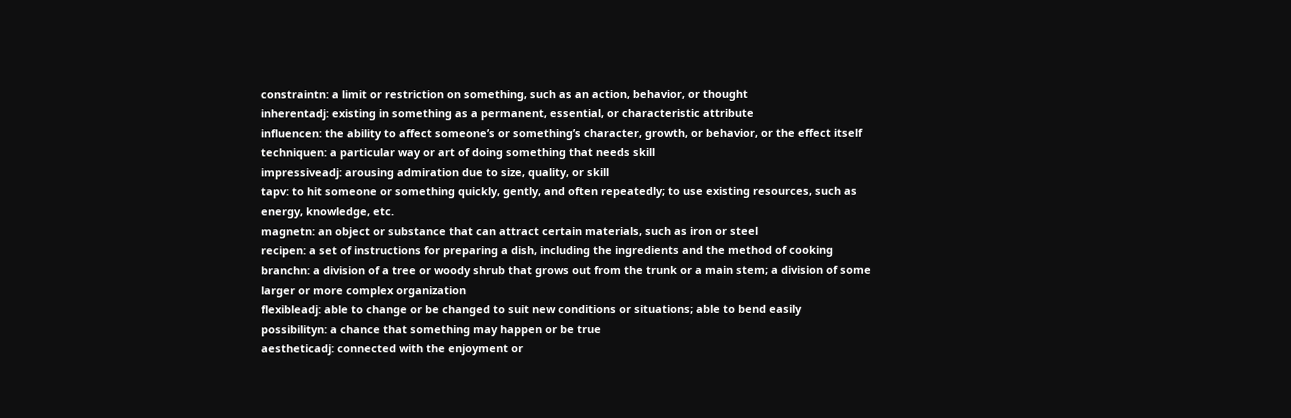constraintn: a limit or restriction on something, such as an action, behavior, or thought
inherentadj: existing in something as a permanent, essential, or characteristic attribute
influencen: the ability to affect someone’s or something’s character, growth, or behavior, or the effect itself
techniquen: a particular way or art of doing something that needs skill
impressiveadj: arousing admiration due to size, quality, or skill
tapv: to hit someone or something quickly, gently, and often repeatedly; to use existing resources, such as energy, knowledge, etc.
magnetn: an object or substance that can attract certain materials, such as iron or steel
recipen: a set of instructions for preparing a dish, including the ingredients and the method of cooking
branchn: a division of a tree or woody shrub that grows out from the trunk or a main stem; a division of some larger or more complex organization
flexibleadj: able to change or be changed to suit new conditions or situations; able to bend easily
possibilityn: a chance that something may happen or be true
aestheticadj: connected with the enjoyment or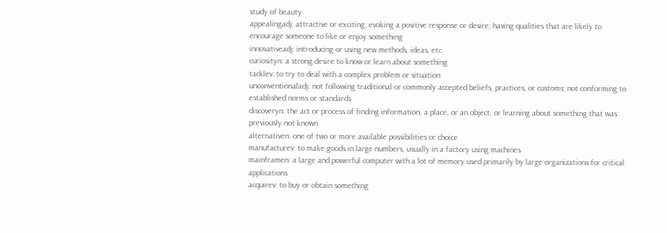study of beauty
appealingadj: attractive or exciting; evoking a positive response or desire; having qualities that are likely to encourage someone to like or enjoy something
innovativeadj: introducing or using new methods, ideas, etc.
curiosityn: a strong desire to know or learn about something
tacklev: to try to deal with a complex problem or situation
unconventionaladj: not following traditional or commonly accepted beliefs, practices, or customs; not conforming to established norms or standards
discoveryn: the act or process of finding information, a place, or an object, or learning about something that was previously not known
alternativen: one of two or more available possibilities or choice
manufacturev: to make goods in large numbers, usually in a factory using machines
mainframen: a large and powerful computer with a lot of memory used primarily by large organizations for critical applications
acquirev: to buy or obtain something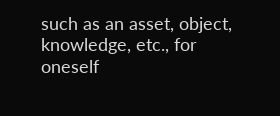such as an asset, object, knowledge, etc., for oneself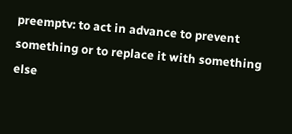preemptv: to act in advance to prevent something or to replace it with something else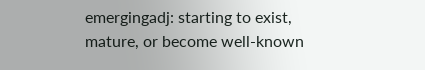emergingadj: starting to exist, mature, or become well-known